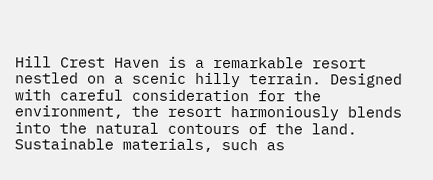Hill Crest Haven is a remarkable resort nestled on a scenic hilly terrain. Designed with careful consideration for the environment, the resort harmoniously blends into the natural contours of the land. Sustainable materials, such as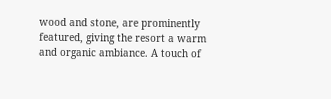wood and stone, are prominently featured, giving the resort a warm and organic ambiance. A touch of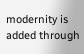modernity is added through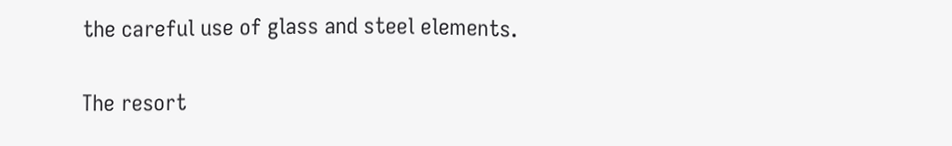the careful use of glass and steel elements.

The resort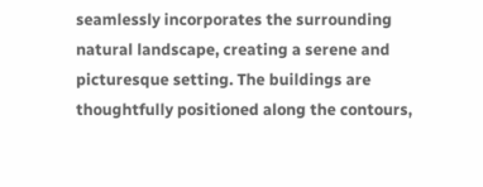seamlessly incorporates the surrounding natural landscape, creating a serene and picturesque setting. The buildings are thoughtfully positioned along the contours,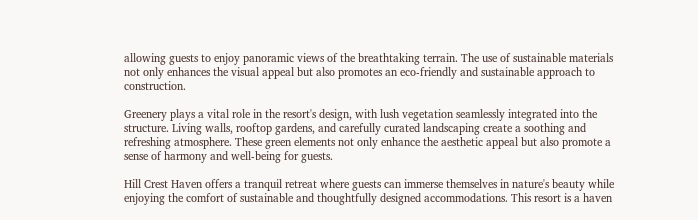allowing guests to enjoy panoramic views of the breathtaking terrain. The use of sustainable materials not only enhances the visual appeal but also promotes an eco-friendly and sustainable approach to construction.

Greenery plays a vital role in the resort's design, with lush vegetation seamlessly integrated into the structure. Living walls, rooftop gardens, and carefully curated landscaping create a soothing and refreshing atmosphere. These green elements not only enhance the aesthetic appeal but also promote a sense of harmony and well-being for guests.

Hill Crest Haven offers a tranquil retreat where guests can immerse themselves in nature's beauty while enjoying the comfort of sustainable and thoughtfully designed accommodations. This resort is a haven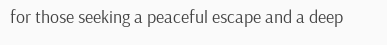for those seeking a peaceful escape and a deep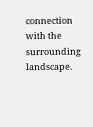connection with the surrounding landscape.